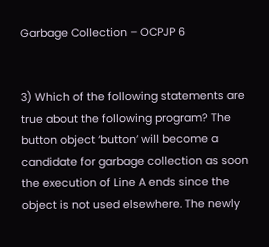Garbage Collection – OCPJP 6


3) Which of the following statements are true about the following program? The button object ‘button’ will become a candidate for garbage collection as soon the execution of Line A ends since the object is not used elsewhere. The newly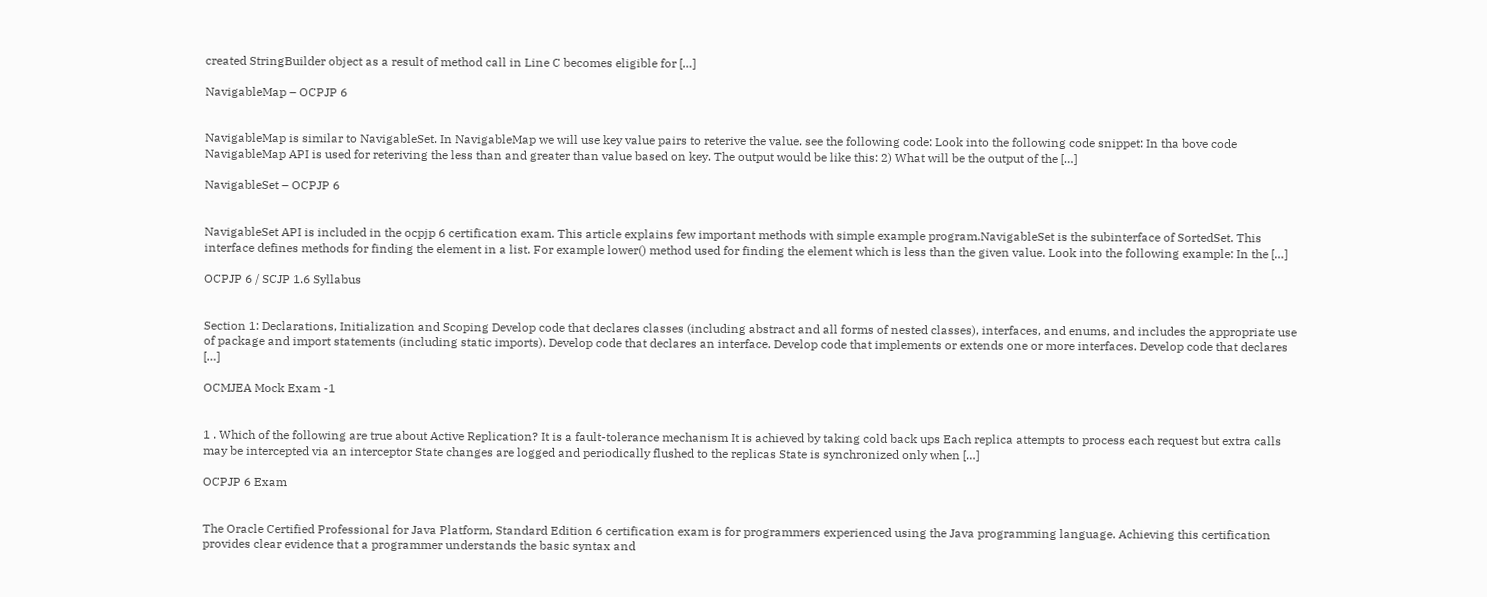created StringBuilder object as a result of method call in Line C becomes eligible for […]

NavigableMap – OCPJP 6


NavigableMap is similar to NavigableSet. In NavigableMap we will use key value pairs to reterive the value. see the following code: Look into the following code snippet: In tha bove code NavigableMap API is used for reteriving the less than and greater than value based on key. The output would be like this: 2) What will be the output of the […]

NavigableSet – OCPJP 6


NavigableSet API is included in the ocpjp 6 certification exam. This article explains few important methods with simple example program.NavigableSet is the subinterface of SortedSet. This interface defines methods for finding the element in a list. For example lower() method used for finding the element which is less than the given value. Look into the following example: In the […]

OCPJP 6 / SCJP 1.6 Syllabus


Section 1: Declarations, Initialization and Scoping Develop code that declares classes (including abstract and all forms of nested classes), interfaces, and enums, and includes the appropriate use of package and import statements (including static imports). Develop code that declares an interface. Develop code that implements or extends one or more interfaces. Develop code that declares […]

OCMJEA Mock Exam -1


1 . Which of the following are true about Active Replication? It is a fault-tolerance mechanism It is achieved by taking cold back ups Each replica attempts to process each request but extra calls may be intercepted via an interceptor State changes are logged and periodically flushed to the replicas State is synchronized only when […]

OCPJP 6 Exam


The Oracle Certified Professional for Java Platform, Standard Edition 6 certification exam is for programmers experienced using the Java programming language. Achieving this certification provides clear evidence that a programmer understands the basic syntax and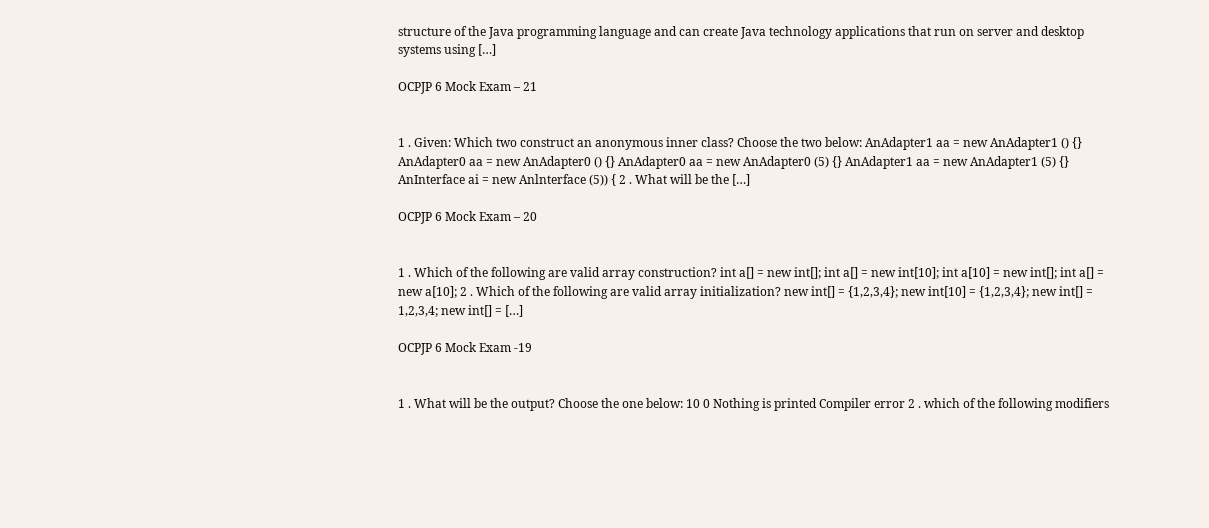structure of the Java programming language and can create Java technology applications that run on server and desktop systems using […]

OCPJP 6 Mock Exam – 21


1 . Given: Which two construct an anonymous inner class? Choose the two below: AnAdapter1 aa = new AnAdapter1 () {} AnAdapter0 aa = new AnAdapter0 () {} AnAdapter0 aa = new AnAdapter0 (5) {} AnAdapter1 aa = new AnAdapter1 (5) {} AnInterface ai = new Anlnterface (5)) { 2 . What will be the […]

OCPJP 6 Mock Exam – 20


1 . Which of the following are valid array construction? int a[] = new int[]; int a[] = new int[10]; int a[10] = new int[]; int a[] = new a[10]; 2 . Which of the following are valid array initialization? new int[] = {1,2,3,4}; new int[10] = {1,2,3,4}; new int[] = 1,2,3,4; new int[] = […]

OCPJP 6 Mock Exam -19


1 . What will be the output? Choose the one below: 10 0 Nothing is printed Compiler error 2 . which of the following modifiers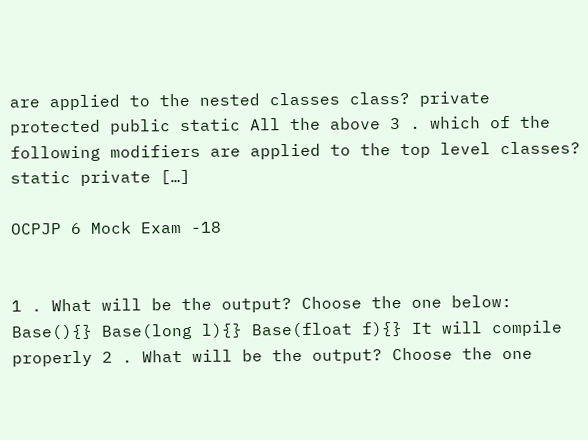are applied to the nested classes class? private protected public static All the above 3 . which of the following modifiers are applied to the top level classes? static private […]

OCPJP 6 Mock Exam -18


1 . What will be the output? Choose the one below: Base(){} Base(long l){} Base(float f){} It will compile properly 2 . What will be the output? Choose the one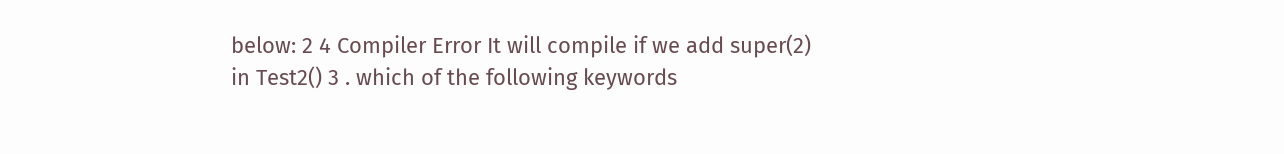below: 2 4 Compiler Error It will compile if we add super(2) in Test2() 3 . which of the following keywords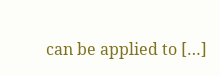can be applied to […]